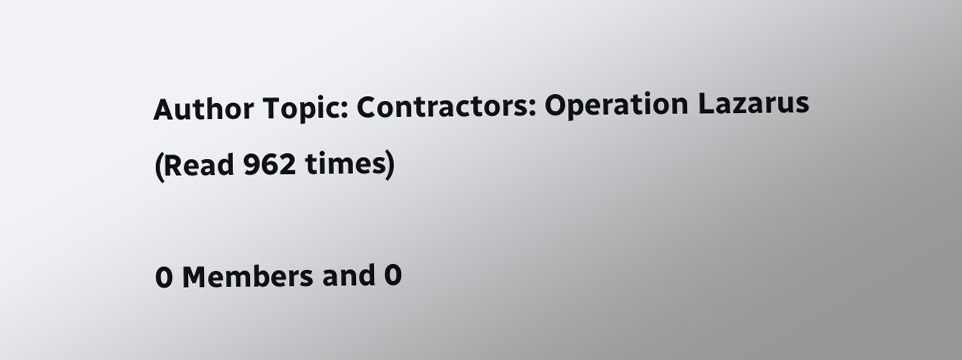Author Topic: Contractors: Operation Lazarus  (Read 962 times)

0 Members and 0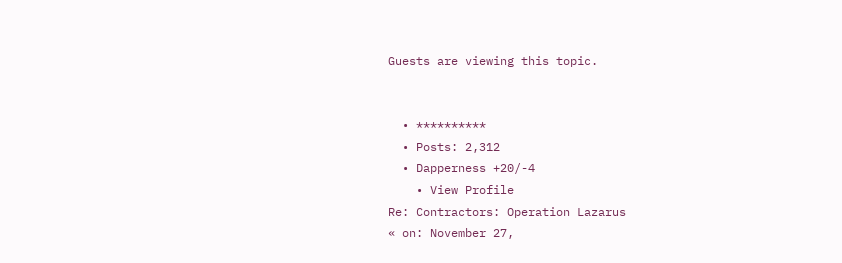Guests are viewing this topic.


  • **********
  • Posts: 2,312
  • Dapperness +20/-4
    • View Profile
Re: Contractors: Operation Lazarus
« on: November 27,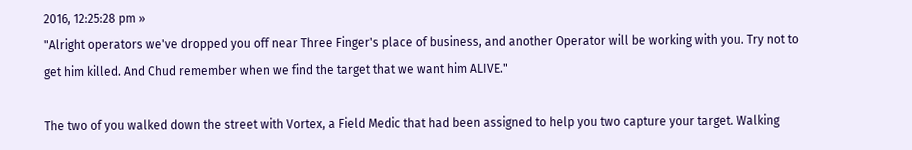2016, 12:25:28 pm »
"Alright operators we've dropped you off near Three Finger's place of business, and another Operator will be working with you. Try not to get him killed. And Chud remember when we find the target that we want him ALIVE."

The two of you walked down the street with Vortex, a Field Medic that had been assigned to help you two capture your target. Walking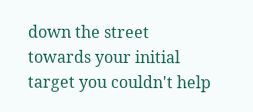down the street towards your initial target you couldn't help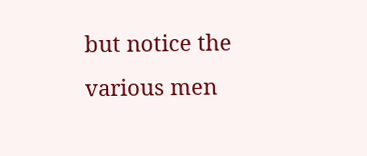but notice the various men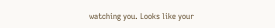watching you. Looks like your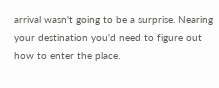arrival wasn't going to be a surprise. Nearing your destination you'd need to figure out how to enter the place.